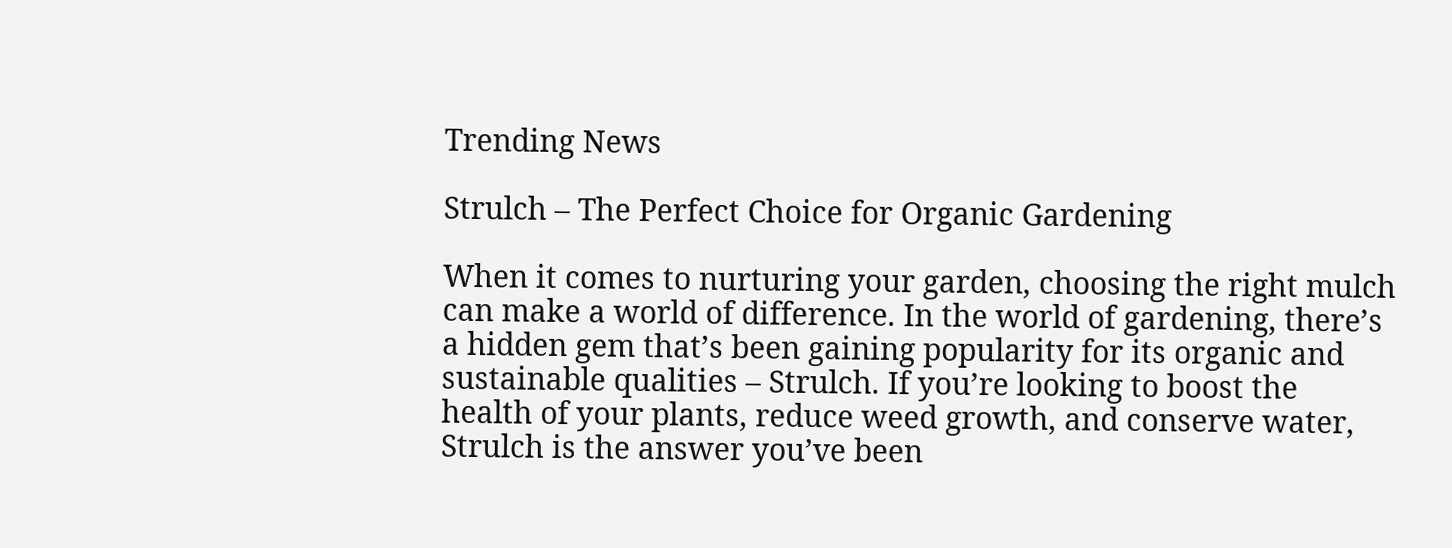Trending News

Strulch – The Perfect Choice for Organic Gardening

When it comes to nurturing your garden, choosing the right mulch can make a world of difference. In the world of gardening, there’s a hidden gem that’s been gaining popularity for its organic and sustainable qualities – Strulch. If you’re looking to boost the health of your plants, reduce weed growth, and conserve water, Strulch is the answer you’ve been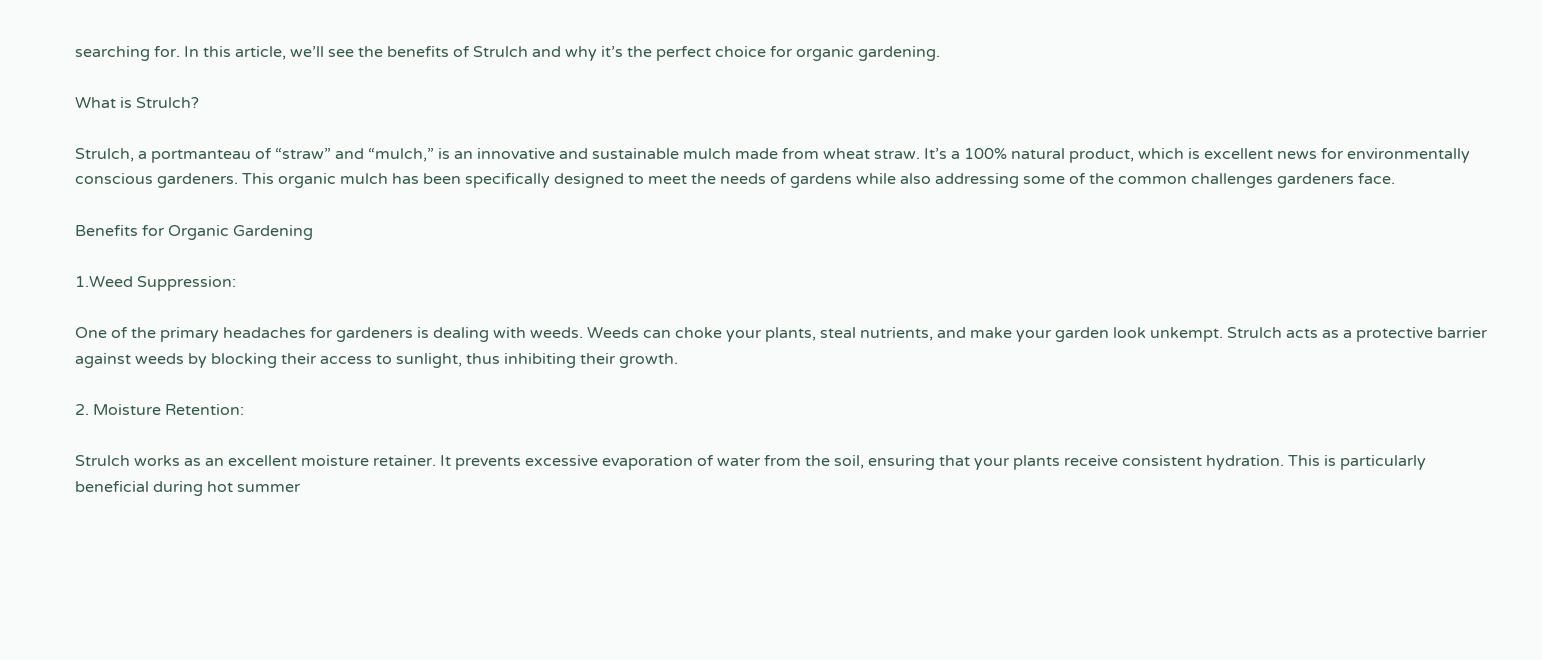searching for. In this article, we’ll see the benefits of Strulch and why it’s the perfect choice for organic gardening.

What is Strulch?

Strulch, a portmanteau of “straw” and “mulch,” is an innovative and sustainable mulch made from wheat straw. It’s a 100% natural product, which is excellent news for environmentally conscious gardeners. This organic mulch has been specifically designed to meet the needs of gardens while also addressing some of the common challenges gardeners face.

Benefits for Organic Gardening

1.Weed Suppression:

One of the primary headaches for gardeners is dealing with weeds. Weeds can choke your plants, steal nutrients, and make your garden look unkempt. Strulch acts as a protective barrier against weeds by blocking their access to sunlight, thus inhibiting their growth.

2. Moisture Retention:

Strulch works as an excellent moisture retainer. It prevents excessive evaporation of water from the soil, ensuring that your plants receive consistent hydration. This is particularly beneficial during hot summer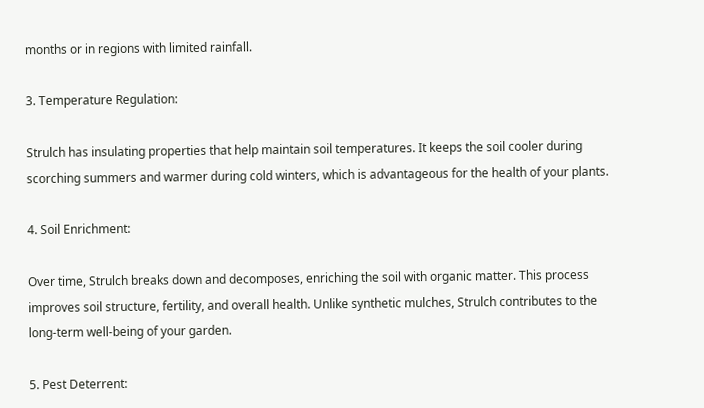months or in regions with limited rainfall.

3. Temperature Regulation:

Strulch has insulating properties that help maintain soil temperatures. It keeps the soil cooler during scorching summers and warmer during cold winters, which is advantageous for the health of your plants.

4. Soil Enrichment:

Over time, Strulch breaks down and decomposes, enriching the soil with organic matter. This process improves soil structure, fertility, and overall health. Unlike synthetic mulches, Strulch contributes to the long-term well-being of your garden.

5. Pest Deterrent: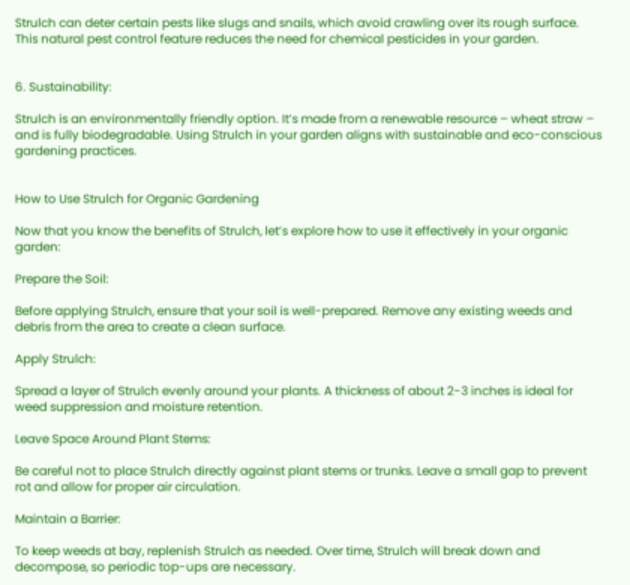Strulch can deter certain pests like slugs and snails, which avoid crawling over its rough surface. This natural pest control feature reduces the need for chemical pesticides in your garden.


6. Sustainability:

Strulch is an environmentally friendly option. It’s made from a renewable resource – wheat straw – and is fully biodegradable. Using Strulch in your garden aligns with sustainable and eco-conscious gardening practices.


How to Use Strulch for Organic Gardening

Now that you know the benefits of Strulch, let’s explore how to use it effectively in your organic garden:

Prepare the Soil:

Before applying Strulch, ensure that your soil is well-prepared. Remove any existing weeds and debris from the area to create a clean surface.

Apply Strulch:

Spread a layer of Strulch evenly around your plants. A thickness of about 2-3 inches is ideal for weed suppression and moisture retention.

Leave Space Around Plant Stems:

Be careful not to place Strulch directly against plant stems or trunks. Leave a small gap to prevent rot and allow for proper air circulation.

Maintain a Barrier:

To keep weeds at bay, replenish Strulch as needed. Over time, Strulch will break down and decompose, so periodic top-ups are necessary.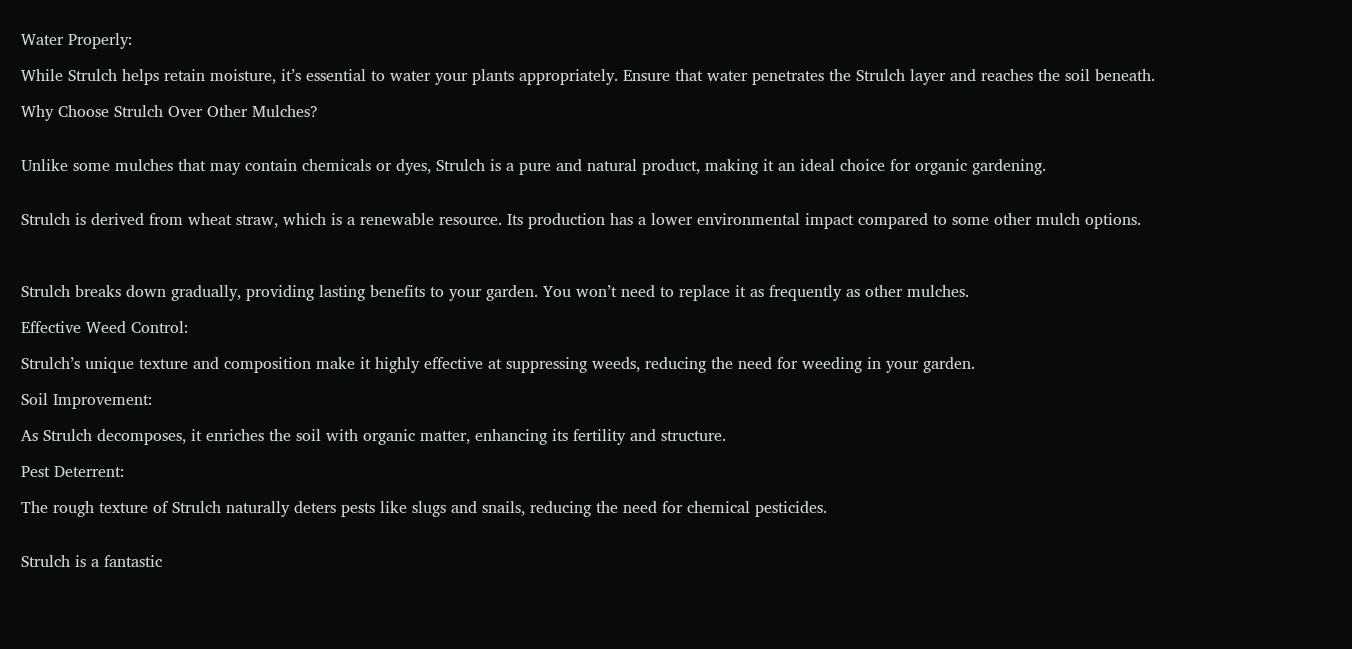Water Properly:

While Strulch helps retain moisture, it’s essential to water your plants appropriately. Ensure that water penetrates the Strulch layer and reaches the soil beneath.

Why Choose Strulch Over Other Mulches?


Unlike some mulches that may contain chemicals or dyes, Strulch is a pure and natural product, making it an ideal choice for organic gardening.


Strulch is derived from wheat straw, which is a renewable resource. Its production has a lower environmental impact compared to some other mulch options.



Strulch breaks down gradually, providing lasting benefits to your garden. You won’t need to replace it as frequently as other mulches.

Effective Weed Control:

Strulch’s unique texture and composition make it highly effective at suppressing weeds, reducing the need for weeding in your garden.

Soil Improvement:

As Strulch decomposes, it enriches the soil with organic matter, enhancing its fertility and structure.

Pest Deterrent:

The rough texture of Strulch naturally deters pests like slugs and snails, reducing the need for chemical pesticides.


Strulch is a fantastic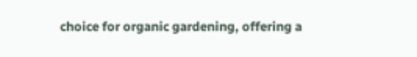choice for organic gardening, offering a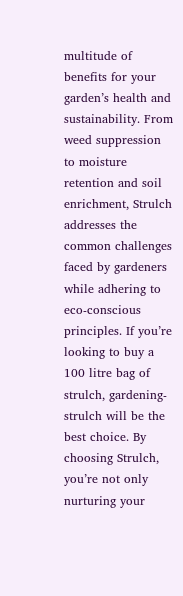multitude of benefits for your garden’s health and sustainability. From weed suppression to moisture retention and soil enrichment, Strulch addresses the common challenges faced by gardeners while adhering to eco-conscious principles. If you’re looking to buy a 100 litre bag of strulch, gardening-strulch will be the best choice. By choosing Strulch, you’re not only nurturing your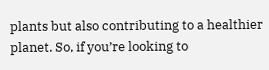plants but also contributing to a healthier planet. So, if you’re looking to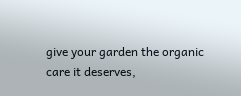give your garden the organic care it deserves,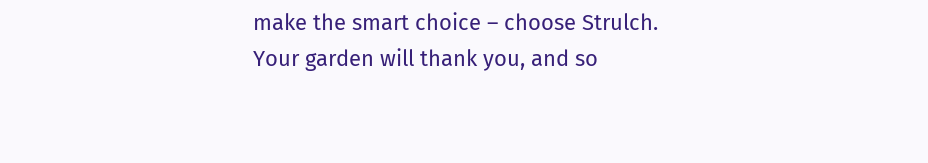make the smart choice – choose Strulch. Your garden will thank you, and so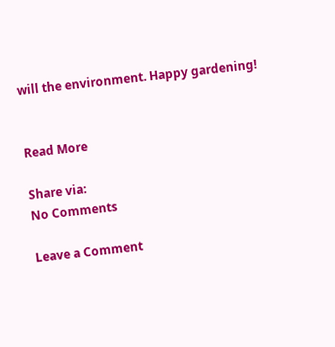will the environment. Happy gardening!


Read More

Share via:
No Comments

Leave a Comment